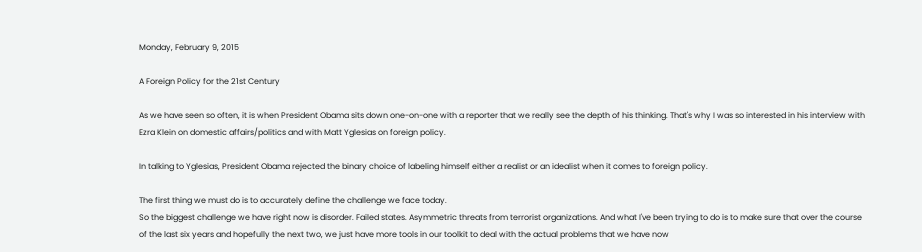Monday, February 9, 2015

A Foreign Policy for the 21st Century

As we have seen so often, it is when President Obama sits down one-on-one with a reporter that we really see the depth of his thinking. That's why I was so interested in his interview with Ezra Klein on domestic affairs/politics and with Matt Yglesias on foreign policy.

In talking to Yglesias, President Obama rejected the binary choice of labeling himself either a realist or an idealist when it comes to foreign policy.

The first thing we must do is to accurately define the challenge we face today.
So the biggest challenge we have right now is disorder. Failed states. Asymmetric threats from terrorist organizations. And what I've been trying to do is to make sure that over the course of the last six years and hopefully the next two, we just have more tools in our toolkit to deal with the actual problems that we have now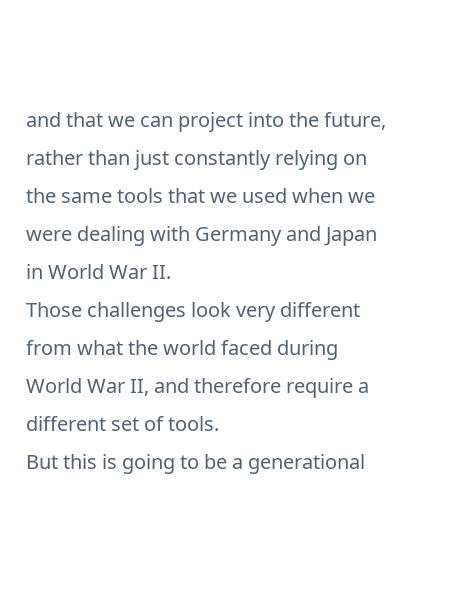and that we can project into the future, rather than just constantly relying on the same tools that we used when we were dealing with Germany and Japan in World War II.
Those challenges look very different from what the world faced during World War II, and therefore require a different set of tools.
But this is going to be a generational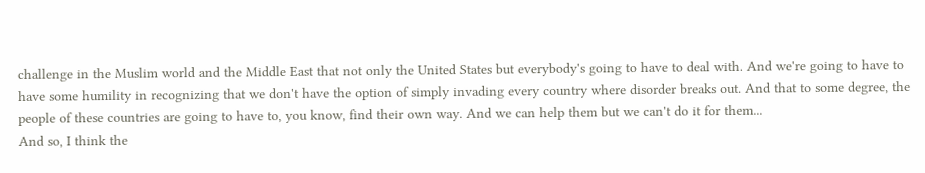challenge in the Muslim world and the Middle East that not only the United States but everybody's going to have to deal with. And we're going to have to have some humility in recognizing that we don't have the option of simply invading every country where disorder breaks out. And that to some degree, the people of these countries are going to have to, you know, find their own way. And we can help them but we can't do it for them...
And so, I think the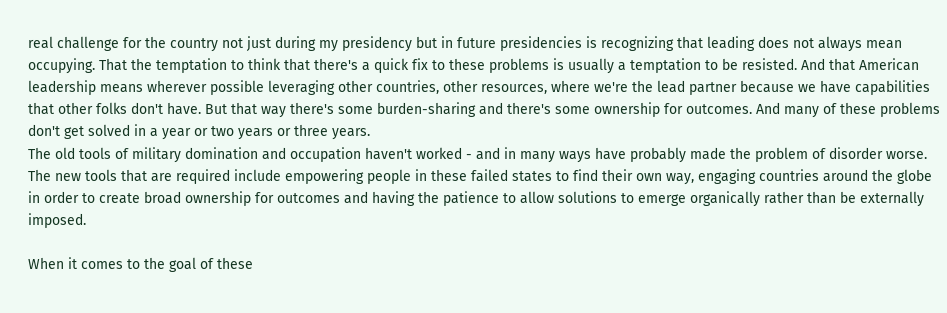real challenge for the country not just during my presidency but in future presidencies is recognizing that leading does not always mean occupying. That the temptation to think that there's a quick fix to these problems is usually a temptation to be resisted. And that American leadership means wherever possible leveraging other countries, other resources, where we're the lead partner because we have capabilities that other folks don't have. But that way there's some burden-sharing and there's some ownership for outcomes. And many of these problems don't get solved in a year or two years or three years.
The old tools of military domination and occupation haven't worked - and in many ways have probably made the problem of disorder worse. The new tools that are required include empowering people in these failed states to find their own way, engaging countries around the globe in order to create broad ownership for outcomes and having the patience to allow solutions to emerge organically rather than be externally imposed.

When it comes to the goal of these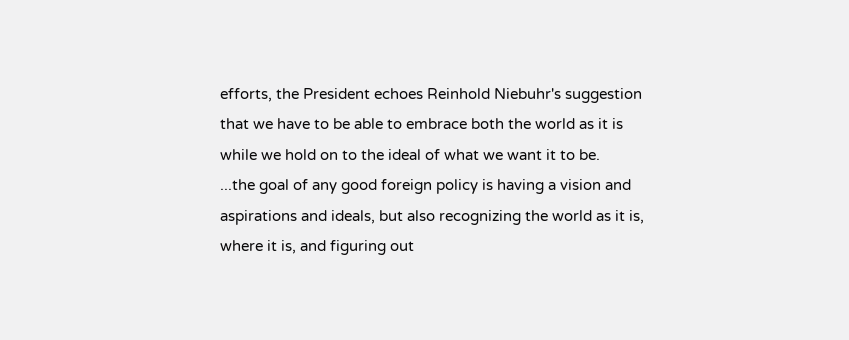efforts, the President echoes Reinhold Niebuhr's suggestion that we have to be able to embrace both the world as it is while we hold on to the ideal of what we want it to be.
...the goal of any good foreign policy is having a vision and aspirations and ideals, but also recognizing the world as it is, where it is, and figuring out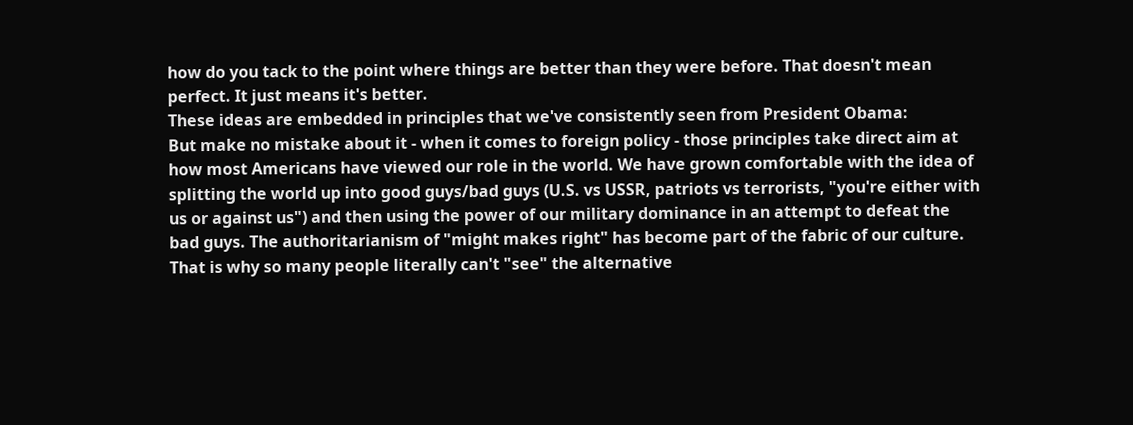how do you tack to the point where things are better than they were before. That doesn't mean perfect. It just means it's better.
These ideas are embedded in principles that we've consistently seen from President Obama:
But make no mistake about it - when it comes to foreign policy - those principles take direct aim at how most Americans have viewed our role in the world. We have grown comfortable with the idea of splitting the world up into good guys/bad guys (U.S. vs USSR, patriots vs terrorists, "you're either with us or against us") and then using the power of our military dominance in an attempt to defeat the bad guys. The authoritarianism of "might makes right" has become part of the fabric of our culture. That is why so many people literally can't "see" the alternative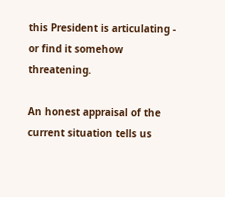this President is articulating - or find it somehow threatening.

An honest appraisal of the current situation tells us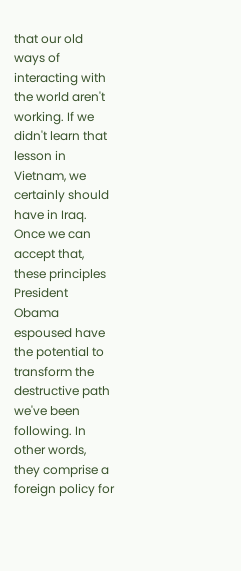that our old ways of interacting with the world aren't working. If we didn't learn that lesson in Vietnam, we certainly should have in Iraq. Once we can accept that, these principles President Obama espoused have the potential to transform the destructive path we've been following. In other words, they comprise a foreign policy for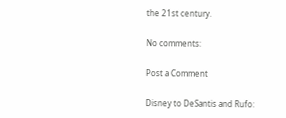the 21st century.

No comments:

Post a Comment

Disney to DeSantis and Rufo: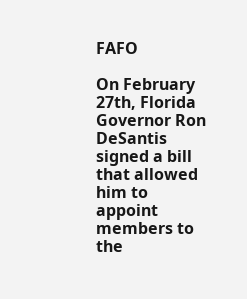FAFO

On February 27th, Florida Governor Ron DeSantis signed a bill that allowed him to appoint members to the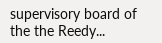supervisory board of the the Reedy...